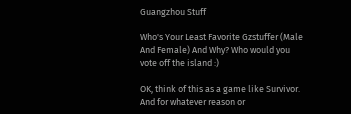Guangzhou Stuff

Who's Your Least Favorite Gzstuffer (Male And Female) And Why? Who would you vote off the island :)

OK, think of this as a game like Survivor.
And for whatever reason or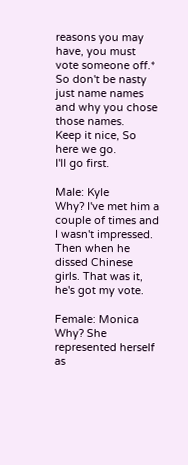reasons you may have, you must vote someone off.*
So don't be nasty just name names and why you chose those names.
Keep it nice, So here we go.
I'll go first.

Male: Kyle
Why? I've met him a couple of times and I wasn't impressed.
Then when he dissed Chinese girls. That was it, he's got my vote.

Female: Monica
Why? She represented herself as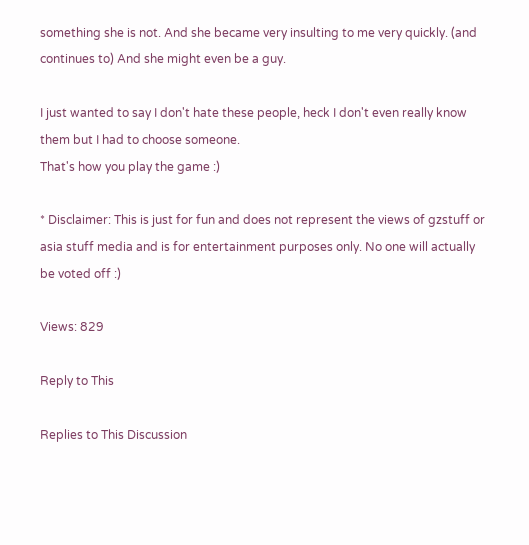something she is not. And she became very insulting to me very quickly. (and continues to) And she might even be a guy.

I just wanted to say I don't hate these people, heck I don't even really know them but I had to choose someone.
That's how you play the game :)

* Disclaimer: This is just for fun and does not represent the views of gzstuff or asia stuff media and is for entertainment purposes only. No one will actually be voted off :)

Views: 829

Reply to This

Replies to This Discussion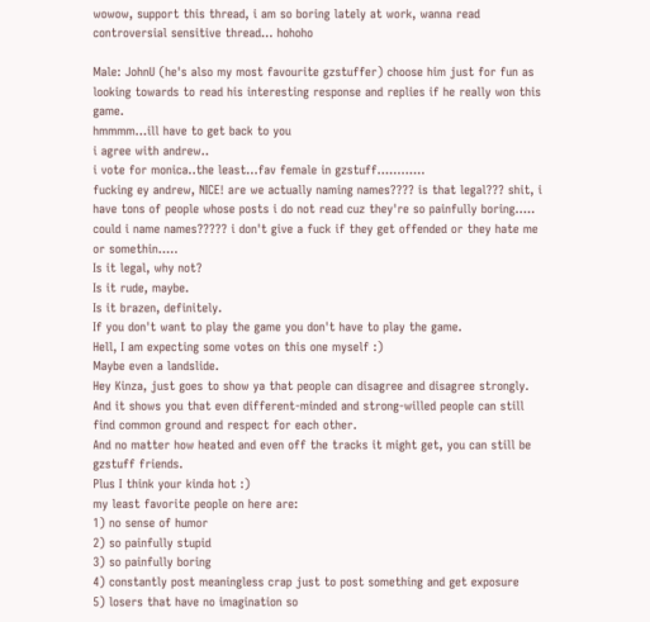wowow, support this thread, i am so boring lately at work, wanna read controversial sensitive thread... hohoho

Male: JohnU (he's also my most favourite gzstuffer) choose him just for fun as looking towards to read his interesting response and replies if he really won this game.
hmmmm...ill have to get back to you
i agree with andrew..
i vote for monica..the least...fav female in gzstuff............
fucking ey andrew, NICE! are we actually naming names???? is that legal??? shit, i have tons of people whose posts i do not read cuz they're so painfully boring..... could i name names????? i don't give a fuck if they get offended or they hate me or somethin.....
Is it legal, why not?
Is it rude, maybe.
Is it brazen, definitely.
If you don't want to play the game you don't have to play the game.
Hell, I am expecting some votes on this one myself :)
Maybe even a landslide.
Hey Kinza, just goes to show ya that people can disagree and disagree strongly.
And it shows you that even different-minded and strong-willed people can still find common ground and respect for each other.
And no matter how heated and even off the tracks it might get, you can still be gzstuff friends.
Plus I think your kinda hot :)
my least favorite people on here are:
1) no sense of humor
2) so painfully stupid
3) so painfully boring
4) constantly post meaningless crap just to post something and get exposure
5) losers that have no imagination so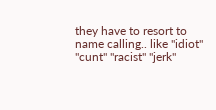they have to resort to name calling.. like "idiot" "cunt" "racist" "jerk"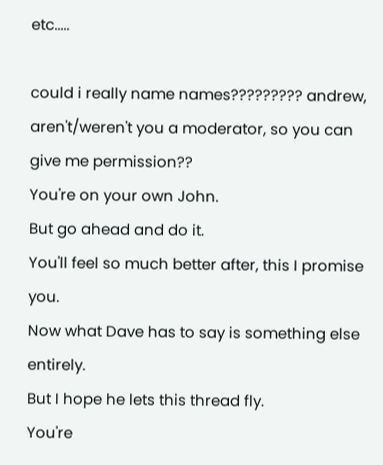etc.....

could i really name names????????? andrew, aren't/weren't you a moderator, so you can give me permission??
You're on your own John.
But go ahead and do it.
You'll feel so much better after, this I promise you.
Now what Dave has to say is something else entirely.
But I hope he lets this thread fly.
You're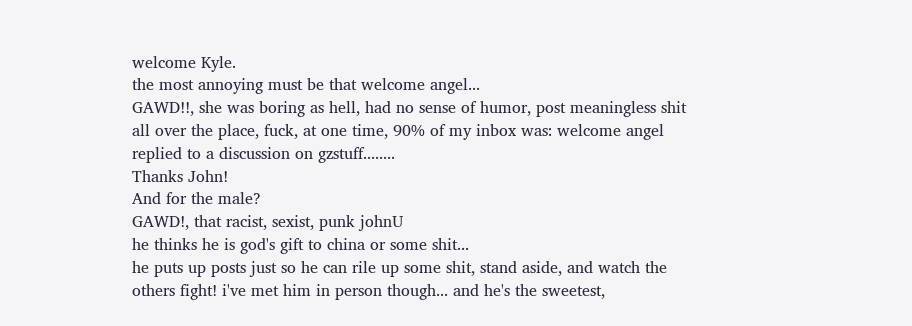welcome Kyle.
the most annoying must be that welcome angel...
GAWD!!, she was boring as hell, had no sense of humor, post meaningless shit all over the place, fuck, at one time, 90% of my inbox was: welcome angel replied to a discussion on gzstuff........
Thanks John!
And for the male?
GAWD!, that racist, sexist, punk johnU
he thinks he is god's gift to china or some shit...
he puts up posts just so he can rile up some shit, stand aside, and watch the others fight! i've met him in person though... and he's the sweetest,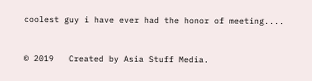coolest guy i have ever had the honor of meeting....


© 2019   Created by Asia Stuff Media.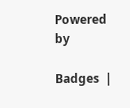Powered by

Badges  |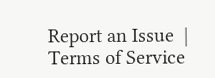Report an Issue  |  Terms of Service